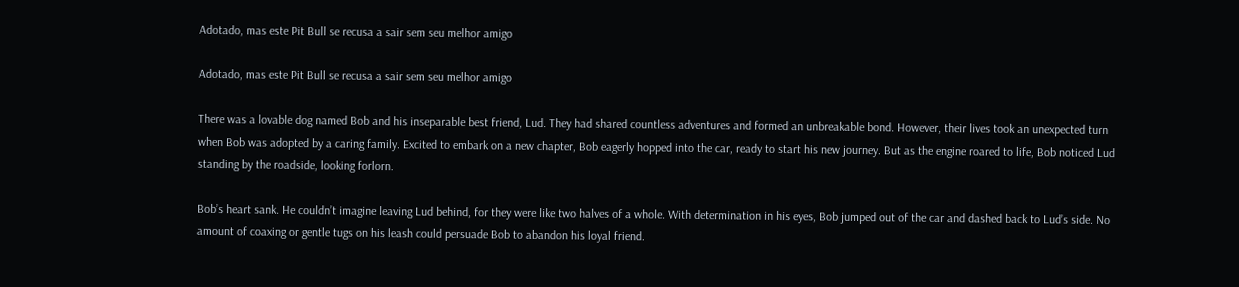Adotado, mas este Pit Bull se recusa a sair sem seu melhor amigo

Adotado, mas este Pit Bull se recusa a sair sem seu melhor amigo

There was a lovable dog named Bob and his inseparable best friend, Lud. They had shared countless adventures and formed an unbreakable bond. However, their lives took an unexpected turn when Bob was adopted by a caring family. Excited to embark on a new chapter, Bob eagerly hopped into the car, ready to start his new journey. But as the engine roared to life, Bob noticed Lud standing by the roadside, looking forlorn.

Bob’s heart sank. He couldn’t imagine leaving Lud behind, for they were like two halves of a whole. With determination in his eyes, Bob jumped out of the car and dashed back to Lud’s side. No amount of coaxing or gentle tugs on his leash could persuade Bob to abandon his loyal friend.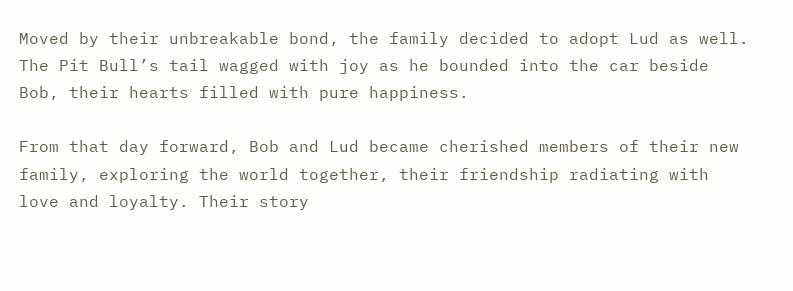Moved by their unbreakable bond, the family decided to adopt Lud as well. The Pit Bull’s tail wagged with joy as he bounded into the car beside Bob, their hearts filled with pure happiness.

From that day forward, Bob and Lud became cherished members of their new family, exploring the world together, their friendship radiating with love and loyalty. Their story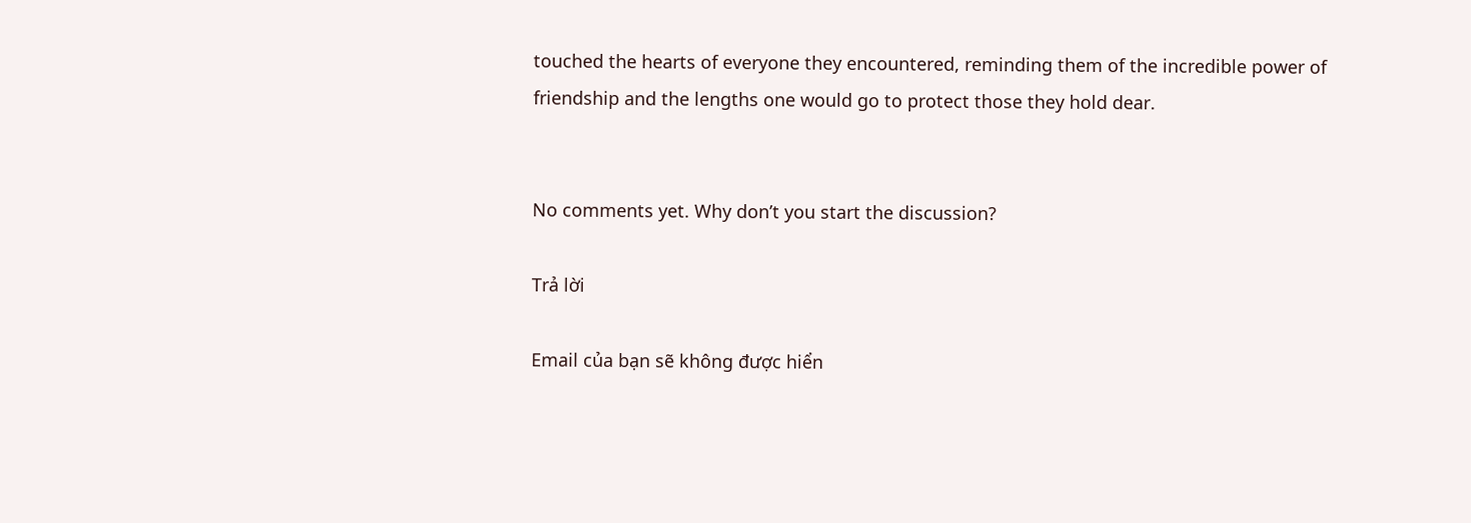touched the hearts of everyone they encountered, reminding them of the incredible power of friendship and the lengths one would go to protect those they hold dear.


No comments yet. Why don’t you start the discussion?

Trả lời

Email của bạn sẽ không được hiển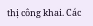thị công khai. Các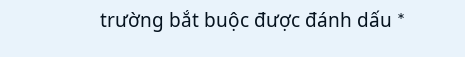trường bắt buộc được đánh dấu *